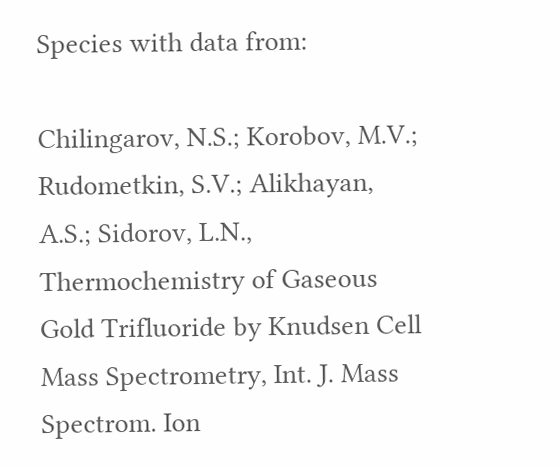Species with data from:

Chilingarov, N.S.; Korobov, M.V.; Rudometkin, S.V.; Alikhayan, A.S.; Sidorov, L.N., Thermochemistry of Gaseous Gold Trifluoride by Knudsen Cell Mass Spectrometry, Int. J. Mass Spectrom. Ion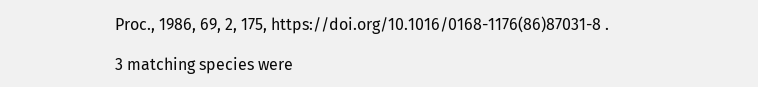Proc., 1986, 69, 2, 175, https://doi.org/10.1016/0168-1176(86)87031-8 .

3 matching species were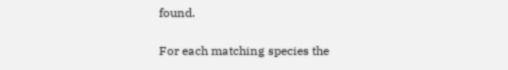found.

For each matching species the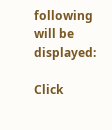following will be displayed:

Click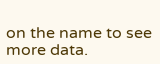on the name to see more data.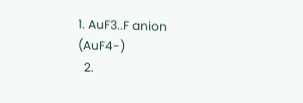1. AuF3..F anion (AuF4-)
  2.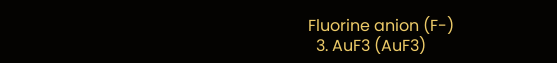Fluorine anion (F-)
  3. AuF3 (AuF3)